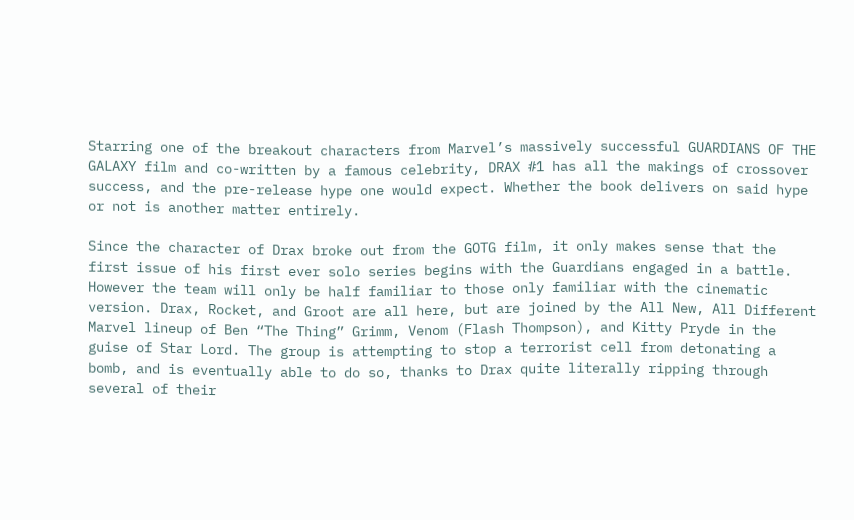Starring one of the breakout characters from Marvel’s massively successful GUARDIANS OF THE GALAXY film and co-written by a famous celebrity, DRAX #1 has all the makings of crossover success, and the pre-release hype one would expect. Whether the book delivers on said hype or not is another matter entirely.

Since the character of Drax broke out from the GOTG film, it only makes sense that the first issue of his first ever solo series begins with the Guardians engaged in a battle. However the team will only be half familiar to those only familiar with the cinematic version. Drax, Rocket, and Groot are all here, but are joined by the All New, All Different Marvel lineup of Ben “The Thing” Grimm, Venom (Flash Thompson), and Kitty Pryde in the guise of Star Lord. The group is attempting to stop a terrorist cell from detonating a bomb, and is eventually able to do so, thanks to Drax quite literally ripping through several of their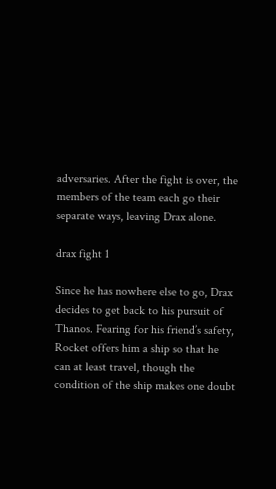adversaries. After the fight is over, the members of the team each go their separate ways, leaving Drax alone.

drax fight 1

Since he has nowhere else to go, Drax decides to get back to his pursuit of Thanos. Fearing for his friend’s safety, Rocket offers him a ship so that he can at least travel, though the condition of the ship makes one doubt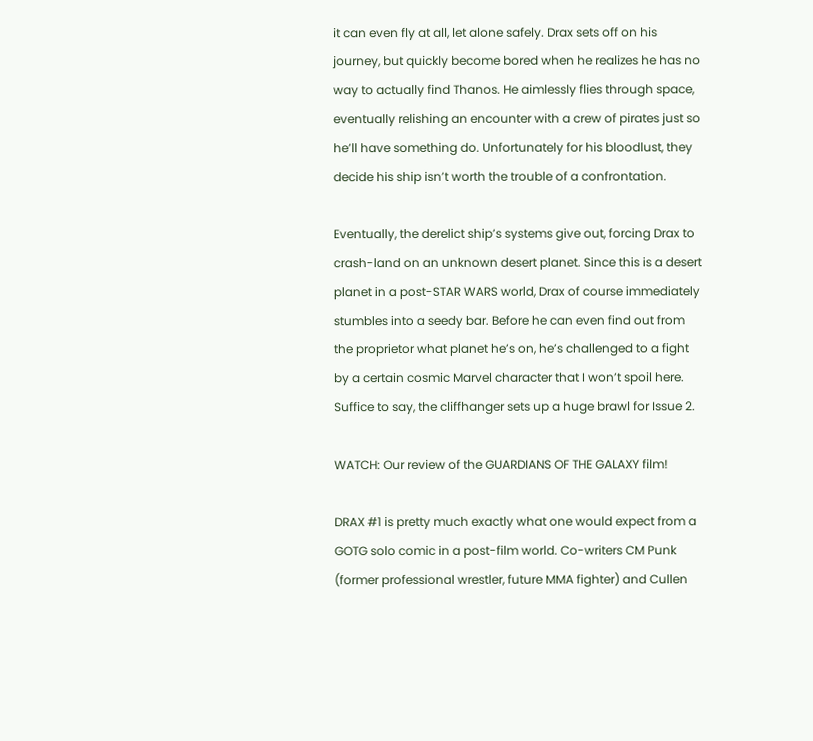it can even fly at all, let alone safely. Drax sets off on his journey, but quickly become bored when he realizes he has no way to actually find Thanos. He aimlessly flies through space, eventually relishing an encounter with a crew of pirates just so he’ll have something do. Unfortunately for his bloodlust, they decide his ship isn’t worth the trouble of a confrontation.

Eventually, the derelict ship’s systems give out, forcing Drax to crash-land on an unknown desert planet. Since this is a desert planet in a post-STAR WARS world, Drax of course immediately stumbles into a seedy bar. Before he can even find out from the proprietor what planet he’s on, he’s challenged to a fight by a certain cosmic Marvel character that I won’t spoil here. Suffice to say, the cliffhanger sets up a huge brawl for Issue 2.

WATCH: Our review of the GUARDIANS OF THE GALAXY film!

DRAX #1 is pretty much exactly what one would expect from a GOTG solo comic in a post-film world. Co-writers CM Punk (former professional wrestler, future MMA fighter) and Cullen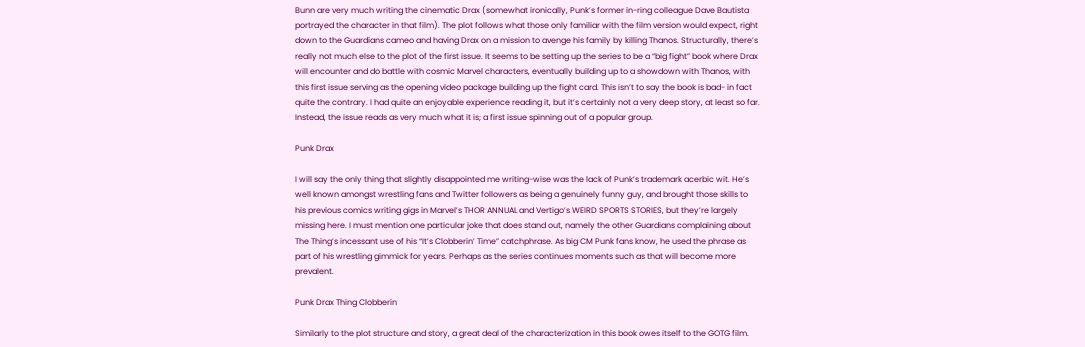Bunn are very much writing the cinematic Drax (somewhat ironically, Punk’s former in-ring colleague Dave Bautista portrayed the character in that film). The plot follows what those only familiar with the film version would expect, right down to the Guardians cameo and having Drax on a mission to avenge his family by killing Thanos. Structurally, there’s really not much else to the plot of the first issue. It seems to be setting up the series to be a “big fight” book where Drax will encounter and do battle with cosmic Marvel characters, eventually building up to a showdown with Thanos, with this first issue serving as the opening video package building up the fight card. This isn’t to say the book is bad- in fact quite the contrary. I had quite an enjoyable experience reading it, but it’s certainly not a very deep story, at least so far. Instead, the issue reads as very much what it is; a first issue spinning out of a popular group.

Punk Drax

I will say the only thing that slightly disappointed me writing-wise was the lack of Punk’s trademark acerbic wit. He’s well known amongst wrestling fans and Twitter followers as being a genuinely funny guy, and brought those skills to his previous comics writing gigs in Marvel’s THOR ANNUAL and Vertigo’s WEIRD SPORTS STORIES, but they’re largely missing here. I must mention one particular joke that does stand out, namely the other Guardians complaining about The Thing’s incessant use of his “It’s Clobberin’ Time” catchphrase. As big CM Punk fans know, he used the phrase as part of his wrestling gimmick for years. Perhaps as the series continues moments such as that will become more prevalent.

Punk Drax Thing Clobberin

Similarly to the plot structure and story, a great deal of the characterization in this book owes itself to the GOTG film.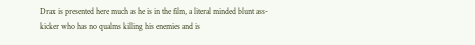Drax is presented here much as he is in the film, a literal minded blunt ass-kicker who has no qualms killing his enemies and is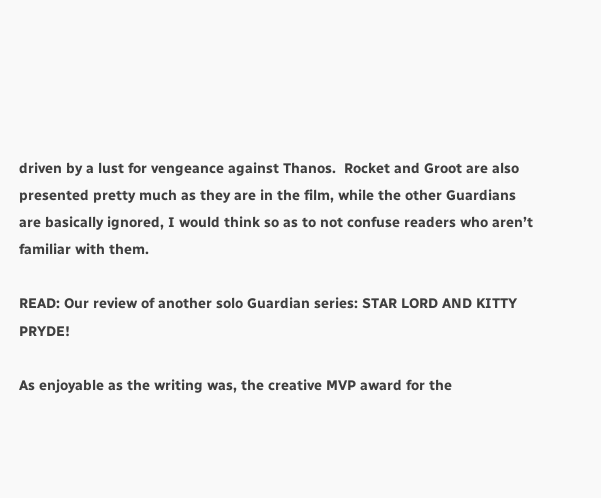driven by a lust for vengeance against Thanos.  Rocket and Groot are also presented pretty much as they are in the film, while the other Guardians are basically ignored, I would think so as to not confuse readers who aren’t familiar with them.

READ: Our review of another solo Guardian series: STAR LORD AND KITTY PRYDE!

As enjoyable as the writing was, the creative MVP award for the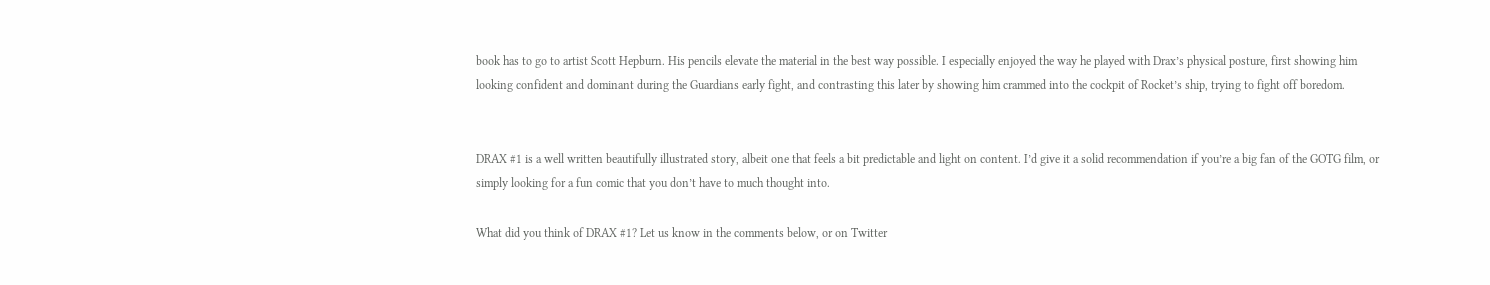book has to go to artist Scott Hepburn. His pencils elevate the material in the best way possible. I especially enjoyed the way he played with Drax’s physical posture, first showing him looking confident and dominant during the Guardians early fight, and contrasting this later by showing him crammed into the cockpit of Rocket’s ship, trying to fight off boredom.


DRAX #1 is a well written beautifully illustrated story, albeit one that feels a bit predictable and light on content. I’d give it a solid recommendation if you’re a big fan of the GOTG film, or simply looking for a fun comic that you don’t have to much thought into.

What did you think of DRAX #1? Let us know in the comments below, or on Twitter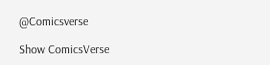@Comicsverse

Show ComicsVerse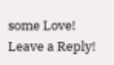some Love! Leave a Reply!